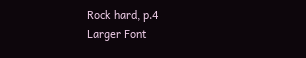Rock hard, p.4
Larger Font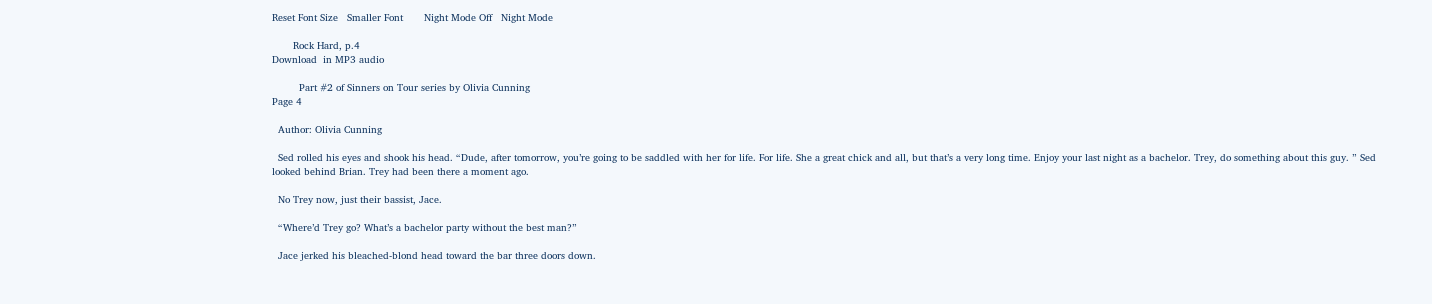Reset Font Size   Smaller Font       Night Mode Off   Night Mode

       Rock Hard, p.4
Download  in MP3 audio

         Part #2 of Sinners on Tour series by Olivia Cunning
Page 4

  Author: Olivia Cunning

  Sed rolled his eyes and shook his head. “Dude, after tomorrow, you’re going to be saddled with her for life. For life. She a great chick and all, but that’s a very long time. Enjoy your last night as a bachelor. Trey, do something about this guy. ” Sed looked behind Brian. Trey had been there a moment ago.

  No Trey now, just their bassist, Jace.

  “Where’d Trey go? What’s a bachelor party without the best man?”

  Jace jerked his bleached-blond head toward the bar three doors down.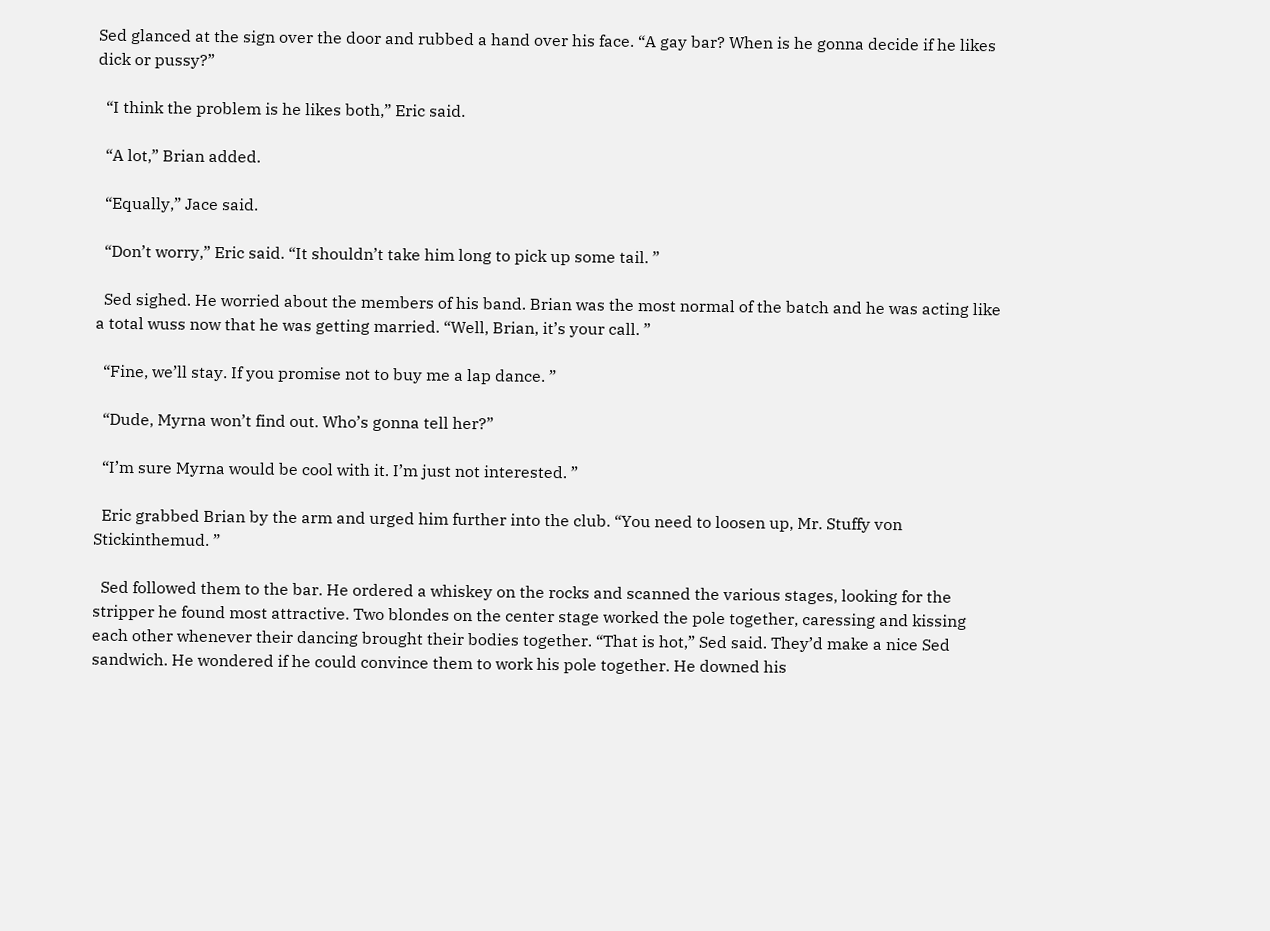Sed glanced at the sign over the door and rubbed a hand over his face. “A gay bar? When is he gonna decide if he likes dick or pussy?”

  “I think the problem is he likes both,” Eric said.

  “A lot,” Brian added.

  “Equally,” Jace said.

  “Don’t worry,” Eric said. “It shouldn’t take him long to pick up some tail. ”

  Sed sighed. He worried about the members of his band. Brian was the most normal of the batch and he was acting like a total wuss now that he was getting married. “Well, Brian, it’s your call. ”

  “Fine, we’ll stay. If you promise not to buy me a lap dance. ”

  “Dude, Myrna won’t find out. Who’s gonna tell her?”

  “I’m sure Myrna would be cool with it. I’m just not interested. ”

  Eric grabbed Brian by the arm and urged him further into the club. “You need to loosen up, Mr. Stuffy von Stickinthemud. ”

  Sed followed them to the bar. He ordered a whiskey on the rocks and scanned the various stages, looking for the stripper he found most attractive. Two blondes on the center stage worked the pole together, caressing and kissing each other whenever their dancing brought their bodies together. “That is hot,” Sed said. They’d make a nice Sed sandwich. He wondered if he could convince them to work his pole together. He downed his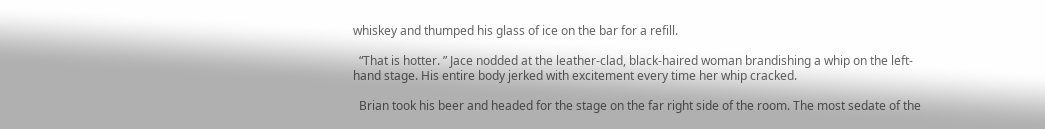whiskey and thumped his glass of ice on the bar for a refill.

  “That is hotter. ” Jace nodded at the leather-clad, black-haired woman brandishing a whip on the left-hand stage. His entire body jerked with excitement every time her whip cracked.

  Brian took his beer and headed for the stage on the far right side of the room. The most sedate of the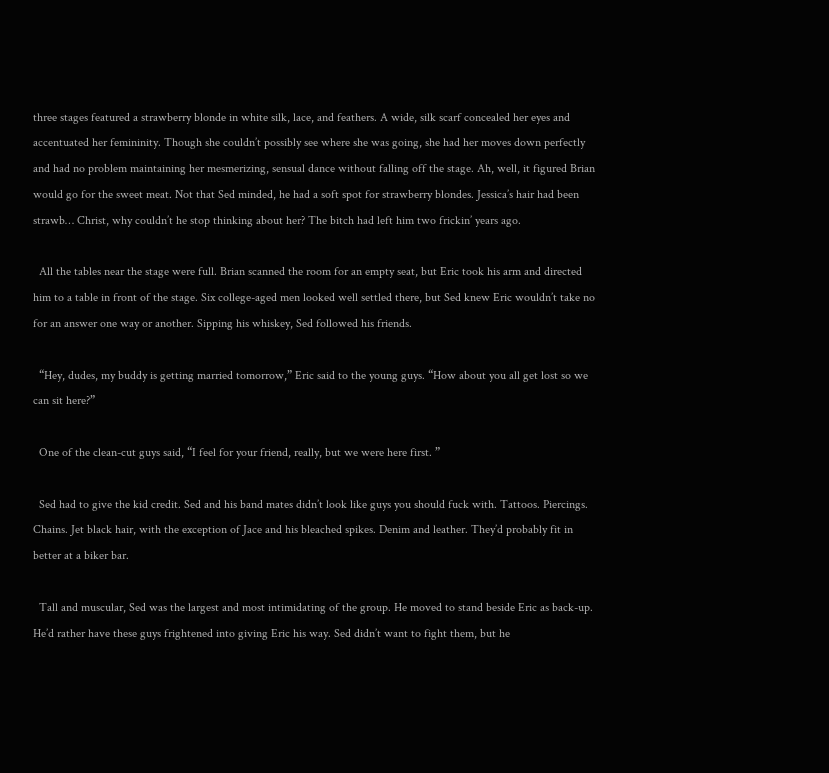three stages featured a strawberry blonde in white silk, lace, and feathers. A wide, silk scarf concealed her eyes and accentuated her femininity. Though she couldn’t possibly see where she was going, she had her moves down perfectly and had no problem maintaining her mesmerizing, sensual dance without falling off the stage. Ah, well, it figured Brian would go for the sweet meat. Not that Sed minded, he had a soft spot for strawberry blondes. Jessica’s hair had been strawb… Christ, why couldn’t he stop thinking about her? The bitch had left him two frickin’ years ago.

  All the tables near the stage were full. Brian scanned the room for an empty seat, but Eric took his arm and directed him to a table in front of the stage. Six college-aged men looked well settled there, but Sed knew Eric wouldn’t take no for an answer one way or another. Sipping his whiskey, Sed followed his friends.

  “Hey, dudes, my buddy is getting married tomorrow,” Eric said to the young guys. “How about you all get lost so we can sit here?”

  One of the clean-cut guys said, “I feel for your friend, really, but we were here first. ”

  Sed had to give the kid credit. Sed and his band mates didn’t look like guys you should fuck with. Tattoos. Piercings. Chains. Jet black hair, with the exception of Jace and his bleached spikes. Denim and leather. They’d probably fit in better at a biker bar.

  Tall and muscular, Sed was the largest and most intimidating of the group. He moved to stand beside Eric as back-up. He’d rather have these guys frightened into giving Eric his way. Sed didn’t want to fight them, but he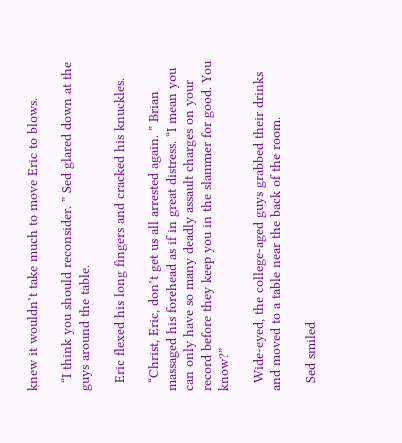knew it wouldn’t take much to move Eric to blows.

  “I think you should reconsider. ” Sed glared down at the guys around the table.

  Eric flexed his long fingers and cracked his knuckles.

  “Christ, Eric, don’t get us all arrested again. ” Brian massaged his forehead as if in great distress. “I mean you can only have so many deadly assault charges on your record before they keep you in the slammer for good. You know?”

  Wide-eyed, the college-aged guys grabbed their drinks and moved to a table near the back of the room.

  Sed smiled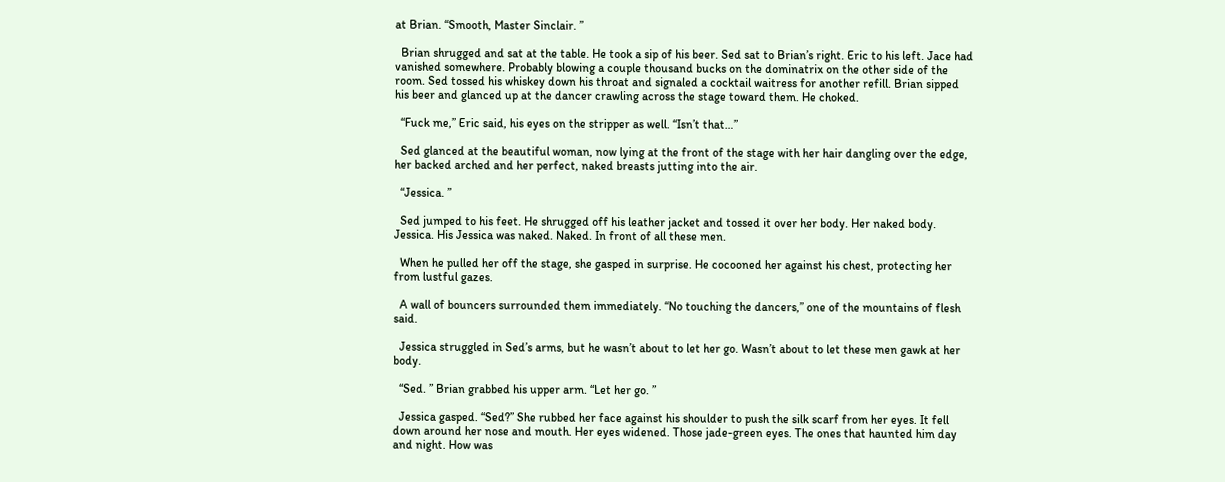at Brian. “Smooth, Master Sinclair. ”

  Brian shrugged and sat at the table. He took a sip of his beer. Sed sat to Brian’s right. Eric to his left. Jace had vanished somewhere. Probably blowing a couple thousand bucks on the dominatrix on the other side of the room. Sed tossed his whiskey down his throat and signaled a cocktail waitress for another refill. Brian sipped his beer and glanced up at the dancer crawling across the stage toward them. He choked.

  “Fuck me,” Eric said, his eyes on the stripper as well. “Isn’t that…”

  Sed glanced at the beautiful woman, now lying at the front of the stage with her hair dangling over the edge, her backed arched and her perfect, naked breasts jutting into the air.

  “Jessica. ”

  Sed jumped to his feet. He shrugged off his leather jacket and tossed it over her body. Her naked body. Jessica. His Jessica was naked. Naked. In front of all these men.

  When he pulled her off the stage, she gasped in surprise. He cocooned her against his chest, protecting her from lustful gazes.

  A wall of bouncers surrounded them immediately. “No touching the dancers,” one of the mountains of flesh said.

  Jessica struggled in Sed’s arms, but he wasn’t about to let her go. Wasn’t about to let these men gawk at her body.

  “Sed. ” Brian grabbed his upper arm. “Let her go. ”

  Jessica gasped. “Sed?” She rubbed her face against his shoulder to push the silk scarf from her eyes. It fell down around her nose and mouth. Her eyes widened. Those jade-green eyes. The ones that haunted him day and night. How was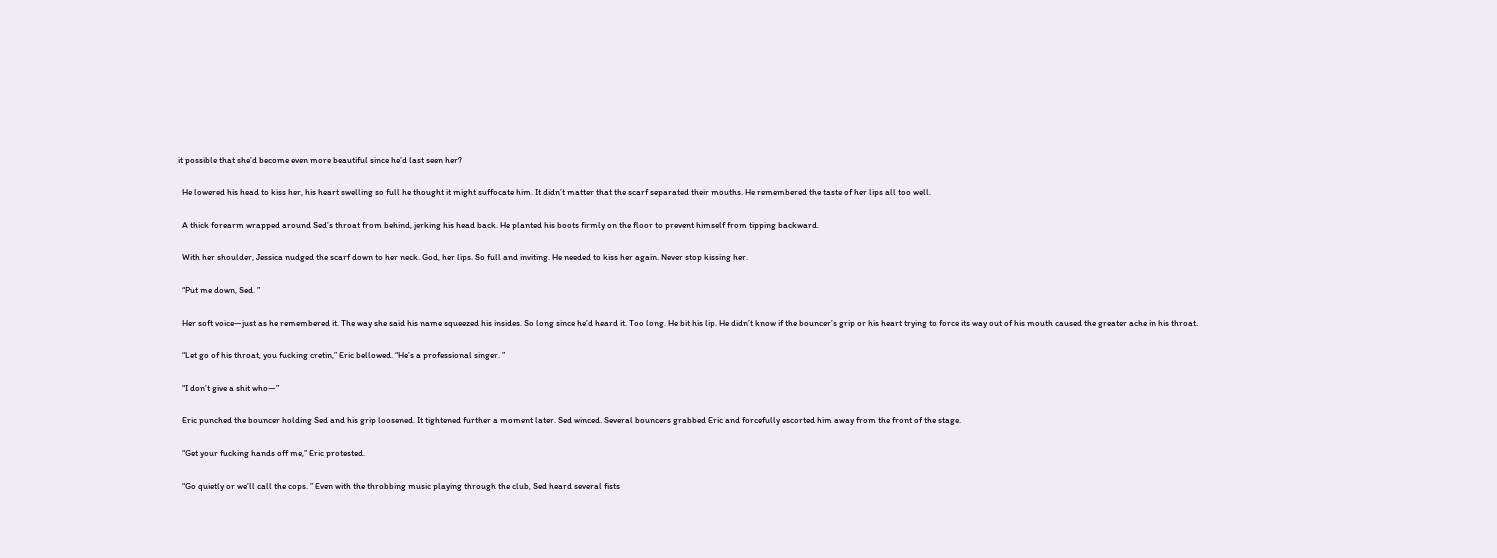it possible that she’d become even more beautiful since he’d last seen her?

  He lowered his head to kiss her, his heart swelling so full he thought it might suffocate him. It didn’t matter that the scarf separated their mouths. He remembered the taste of her lips all too well.

  A thick forearm wrapped around Sed’s throat from behind, jerking his head back. He planted his boots firmly on the floor to prevent himself from tipping backward.

  With her shoulder, Jessica nudged the scarf down to her neck. God, her lips. So full and inviting. He needed to kiss her again. Never stop kissing her.

  “Put me down, Sed. ”

  Her soft voice—just as he remembered it. The way she said his name squeezed his insides. So long since he’d heard it. Too long. He bit his lip. He didn’t know if the bouncer’s grip or his heart trying to force its way out of his mouth caused the greater ache in his throat.

  “Let go of his throat, you fucking cretin,” Eric bellowed. “He’s a professional singer. ”

  “I don’t give a shit who—”

  Eric punched the bouncer holding Sed and his grip loosened. It tightened further a moment later. Sed winced. Several bouncers grabbed Eric and forcefully escorted him away from the front of the stage.

  “Get your fucking hands off me,” Eric protested.

  “Go quietly or we’ll call the cops. ” Even with the throbbing music playing through the club, Sed heard several fists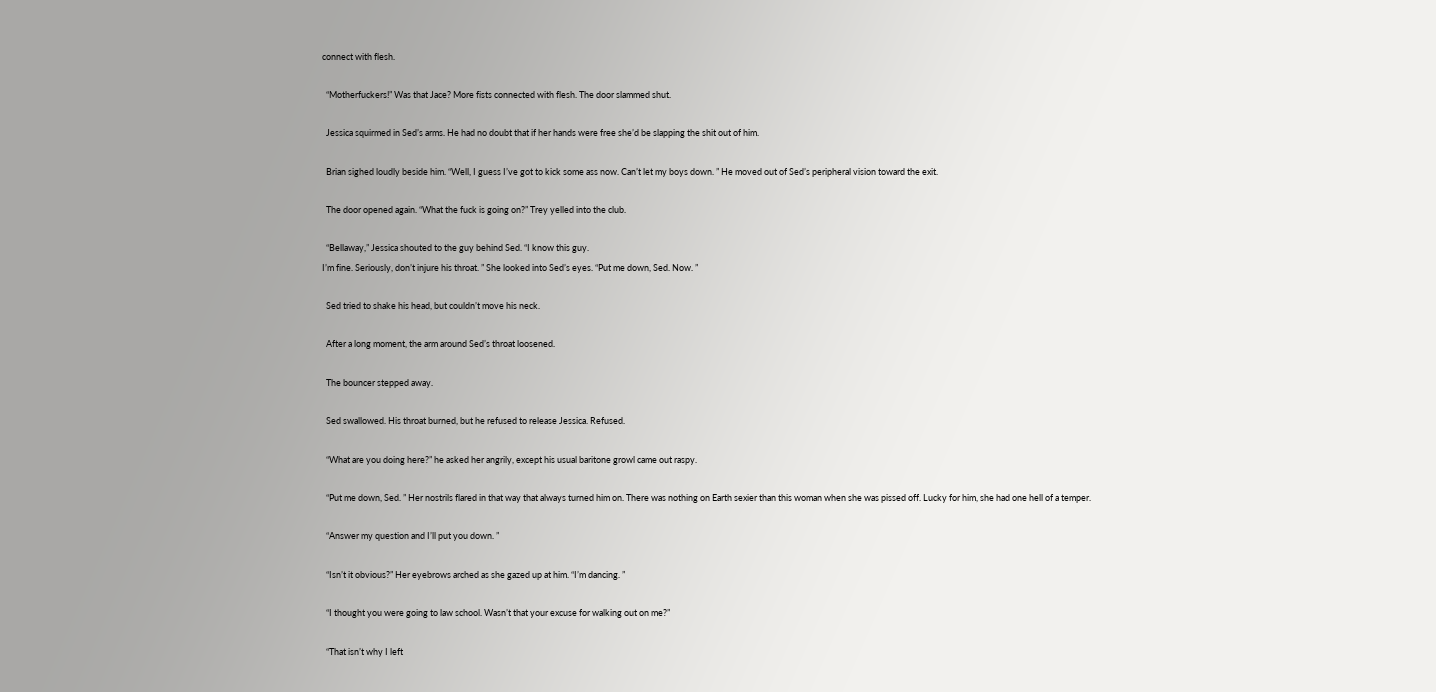connect with flesh.

  “Motherfuckers!” Was that Jace? More fists connected with flesh. The door slammed shut.

  Jessica squirmed in Sed’s arms. He had no doubt that if her hands were free she’d be slapping the shit out of him.

  Brian sighed loudly beside him. “Well, I guess I’ve got to kick some ass now. Can’t let my boys down. ” He moved out of Sed’s peripheral vision toward the exit.

  The door opened again. “What the fuck is going on?” Trey yelled into the club.

  “Bellaway,” Jessica shouted to the guy behind Sed. “I know this guy.
I’m fine. Seriously, don’t injure his throat. ” She looked into Sed’s eyes. “Put me down, Sed. Now. ”

  Sed tried to shake his head, but couldn’t move his neck.

  After a long moment, the arm around Sed’s throat loosened.

  The bouncer stepped away.

  Sed swallowed. His throat burned, but he refused to release Jessica. Refused.

  “What are you doing here?” he asked her angrily, except his usual baritone growl came out raspy.

  “Put me down, Sed. ” Her nostrils flared in that way that always turned him on. There was nothing on Earth sexier than this woman when she was pissed off. Lucky for him, she had one hell of a temper.

  “Answer my question and I’ll put you down. ”

  “Isn’t it obvious?” Her eyebrows arched as she gazed up at him. “I’m dancing. ”

  “I thought you were going to law school. Wasn’t that your excuse for walking out on me?”

  “That isn’t why I left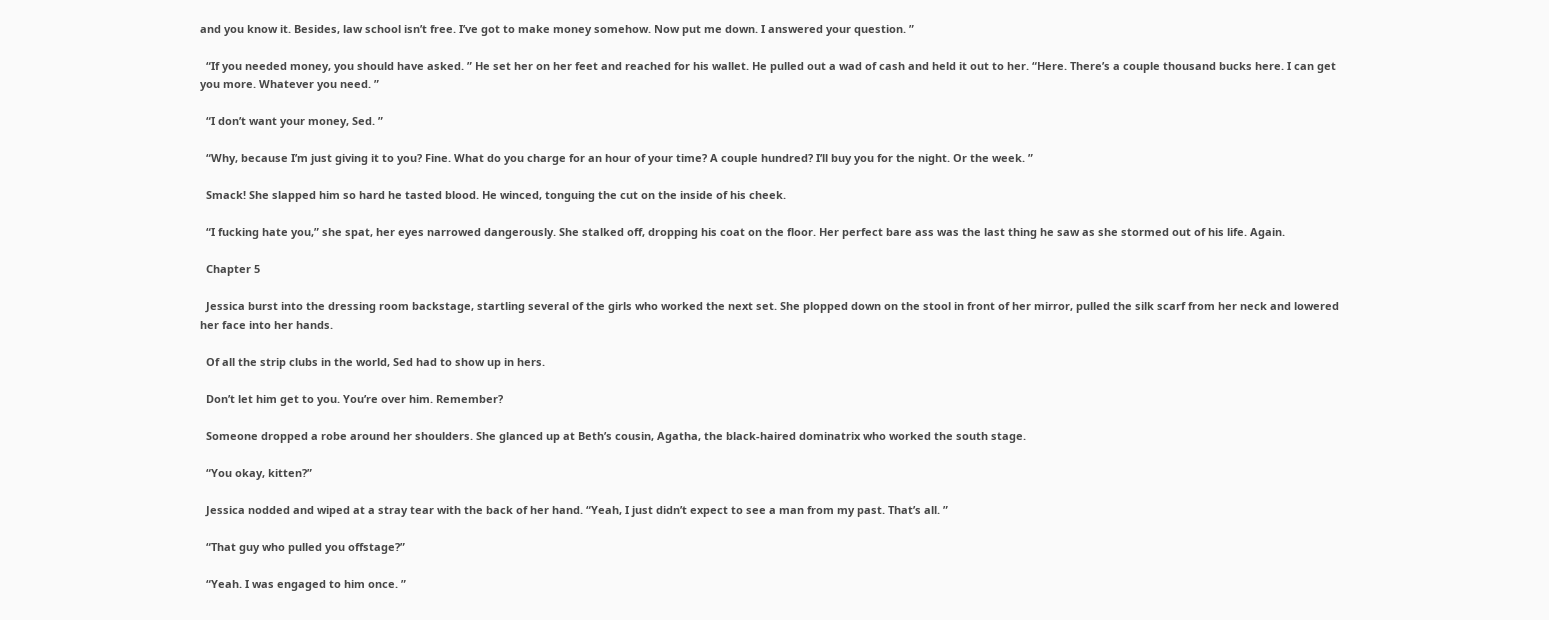and you know it. Besides, law school isn’t free. I’ve got to make money somehow. Now put me down. I answered your question. ”

  “If you needed money, you should have asked. ” He set her on her feet and reached for his wallet. He pulled out a wad of cash and held it out to her. “Here. There’s a couple thousand bucks here. I can get you more. Whatever you need. ”

  “I don’t want your money, Sed. ”

  “Why, because I’m just giving it to you? Fine. What do you charge for an hour of your time? A couple hundred? I’ll buy you for the night. Or the week. ”

  Smack! She slapped him so hard he tasted blood. He winced, tonguing the cut on the inside of his cheek.

  “I fucking hate you,” she spat, her eyes narrowed dangerously. She stalked off, dropping his coat on the floor. Her perfect bare ass was the last thing he saw as she stormed out of his life. Again.

  Chapter 5

  Jessica burst into the dressing room backstage, startling several of the girls who worked the next set. She plopped down on the stool in front of her mirror, pulled the silk scarf from her neck and lowered her face into her hands.

  Of all the strip clubs in the world, Sed had to show up in hers.

  Don’t let him get to you. You’re over him. Remember?

  Someone dropped a robe around her shoulders. She glanced up at Beth’s cousin, Agatha, the black-haired dominatrix who worked the south stage.

  “You okay, kitten?”

  Jessica nodded and wiped at a stray tear with the back of her hand. “Yeah, I just didn’t expect to see a man from my past. That’s all. ”

  “That guy who pulled you offstage?”

  “Yeah. I was engaged to him once. ”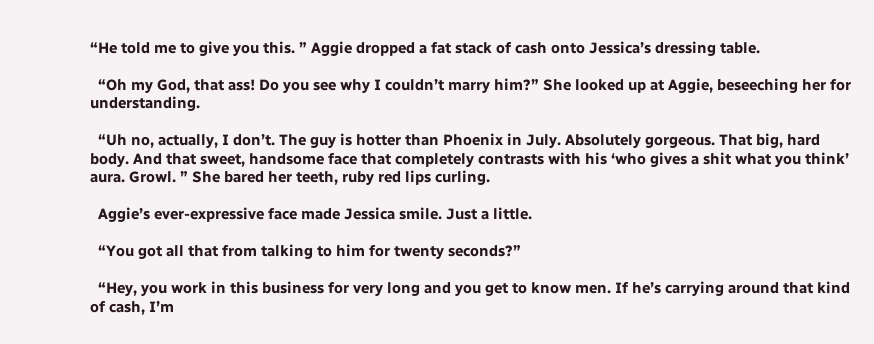“He told me to give you this. ” Aggie dropped a fat stack of cash onto Jessica’s dressing table.

  “Oh my God, that ass! Do you see why I couldn’t marry him?” She looked up at Aggie, beseeching her for understanding.

  “Uh no, actually, I don’t. The guy is hotter than Phoenix in July. Absolutely gorgeous. That big, hard body. And that sweet, handsome face that completely contrasts with his ‘who gives a shit what you think’ aura. Growl. ” She bared her teeth, ruby red lips curling.

  Aggie’s ever-expressive face made Jessica smile. Just a little.

  “You got all that from talking to him for twenty seconds?”

  “Hey, you work in this business for very long and you get to know men. If he’s carrying around that kind of cash, I’m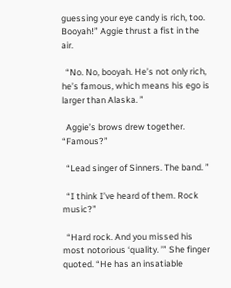guessing your eye candy is rich, too. Booyah!” Aggie thrust a fist in the air.

  “No. No, booyah. He’s not only rich, he’s famous, which means his ego is larger than Alaska. ”

  Aggie’s brows drew together. “Famous?”

  “Lead singer of Sinners. The band. ”

  “I think I’ve heard of them. Rock music?”

  “Hard rock. And you missed his most notorious ‘quality. ’” She finger quoted. “He has an insatiable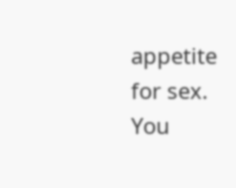appetite for sex. You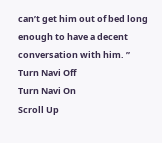can’t get him out of bed long enough to have a decent conversation with him. ”
Turn Navi Off
Turn Navi On
Scroll Up